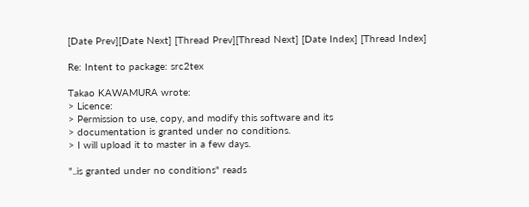[Date Prev][Date Next] [Thread Prev][Thread Next] [Date Index] [Thread Index]

Re: Intent to package: src2tex

Takao KAWAMURA wrote:
> Licence:
> Permission to use, copy, and modify this software and its
> documentation is granted under no conditions.
> I will upload it to master in a few days.

"..is granted under no conditions" reads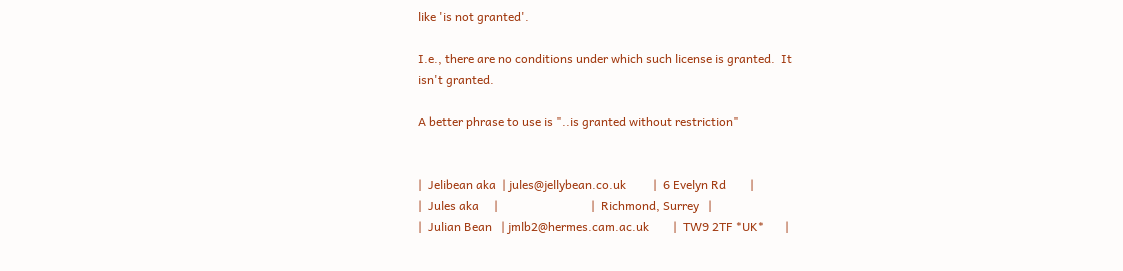like 'is not granted'.

I.e., there are no conditions under which such license is granted.  It
isn't granted.

A better phrase to use is "..is granted without restriction"


|  Jelibean aka  | jules@jellybean.co.uk         |  6 Evelyn Rd        |
|  Jules aka     |                               |  Richmond, Surrey   |
|  Julian Bean   | jmlb2@hermes.cam.ac.uk        |  TW9 2TF *UK*       |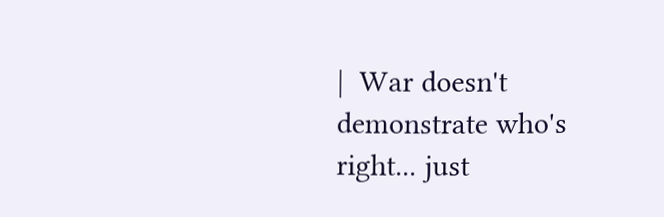|  War doesn't demonstrate who's right... just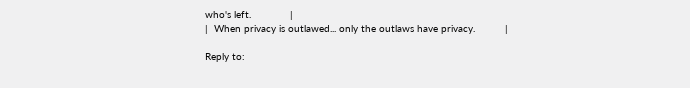who's left.             |
|  When privacy is outlawed... only the outlaws have privacy.          |

Reply to: